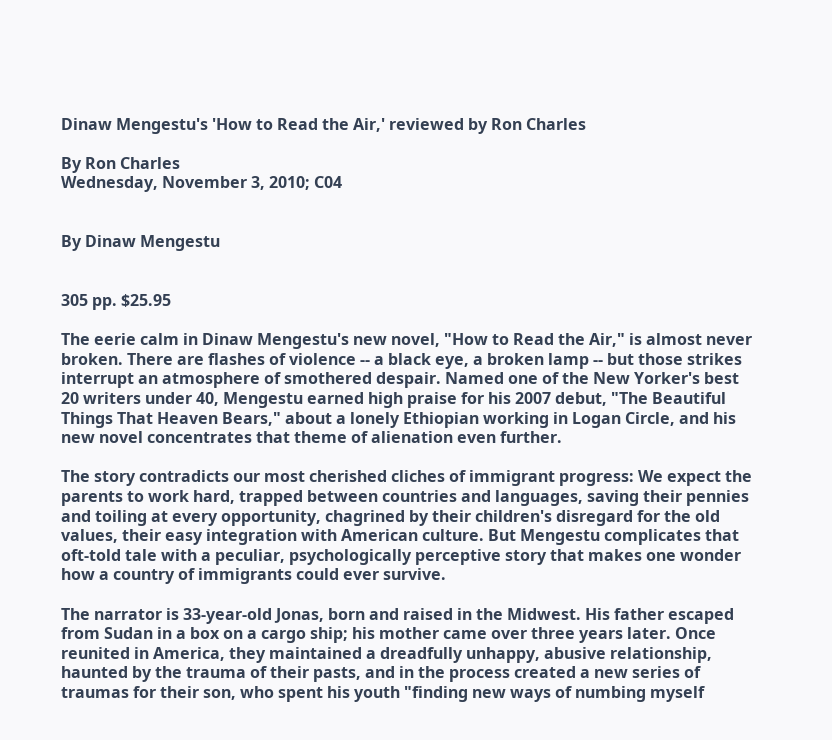Dinaw Mengestu's 'How to Read the Air,' reviewed by Ron Charles

By Ron Charles
Wednesday, November 3, 2010; C04


By Dinaw Mengestu


305 pp. $25.95

The eerie calm in Dinaw Mengestu's new novel, "How to Read the Air," is almost never broken. There are flashes of violence -- a black eye, a broken lamp -- but those strikes interrupt an atmosphere of smothered despair. Named one of the New Yorker's best 20 writers under 40, Mengestu earned high praise for his 2007 debut, "The Beautiful Things That Heaven Bears," about a lonely Ethiopian working in Logan Circle, and his new novel concentrates that theme of alienation even further.

The story contradicts our most cherished cliches of immigrant progress: We expect the parents to work hard, trapped between countries and languages, saving their pennies and toiling at every opportunity, chagrined by their children's disregard for the old values, their easy integration with American culture. But Mengestu complicates that oft-told tale with a peculiar, psychologically perceptive story that makes one wonder how a country of immigrants could ever survive.

The narrator is 33-year-old Jonas, born and raised in the Midwest. His father escaped from Sudan in a box on a cargo ship; his mother came over three years later. Once reunited in America, they maintained a dreadfully unhappy, abusive relationship, haunted by the trauma of their pasts, and in the process created a new series of traumas for their son, who spent his youth "finding new ways of numbing myself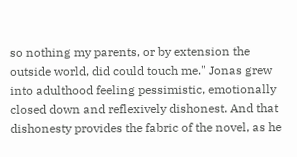so nothing my parents, or by extension the outside world, did could touch me." Jonas grew into adulthood feeling pessimistic, emotionally closed down and reflexively dishonest. And that dishonesty provides the fabric of the novel, as he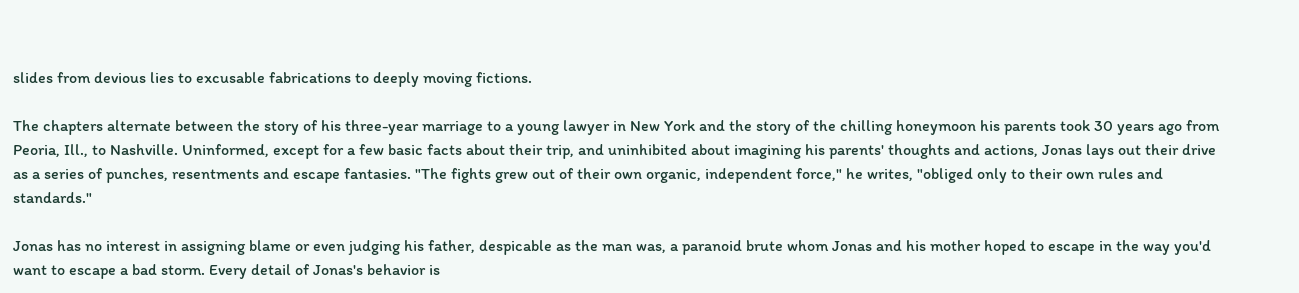slides from devious lies to excusable fabrications to deeply moving fictions.

The chapters alternate between the story of his three-year marriage to a young lawyer in New York and the story of the chilling honeymoon his parents took 30 years ago from Peoria, Ill., to Nashville. Uninformed, except for a few basic facts about their trip, and uninhibited about imagining his parents' thoughts and actions, Jonas lays out their drive as a series of punches, resentments and escape fantasies. "The fights grew out of their own organic, independent force," he writes, "obliged only to their own rules and standards."

Jonas has no interest in assigning blame or even judging his father, despicable as the man was, a paranoid brute whom Jonas and his mother hoped to escape in the way you'd want to escape a bad storm. Every detail of Jonas's behavior is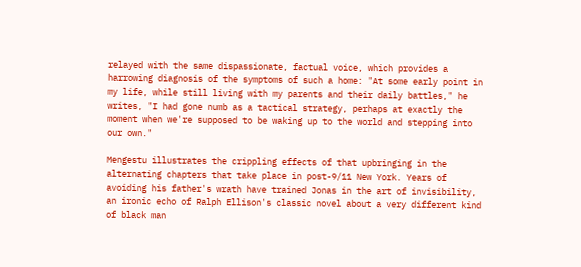relayed with the same dispassionate, factual voice, which provides a harrowing diagnosis of the symptoms of such a home: "At some early point in my life, while still living with my parents and their daily battles," he writes, "I had gone numb as a tactical strategy, perhaps at exactly the moment when we're supposed to be waking up to the world and stepping into our own."

Mengestu illustrates the crippling effects of that upbringing in the alternating chapters that take place in post-9/11 New York. Years of avoiding his father's wrath have trained Jonas in the art of invisibility, an ironic echo of Ralph Ellison's classic novel about a very different kind of black man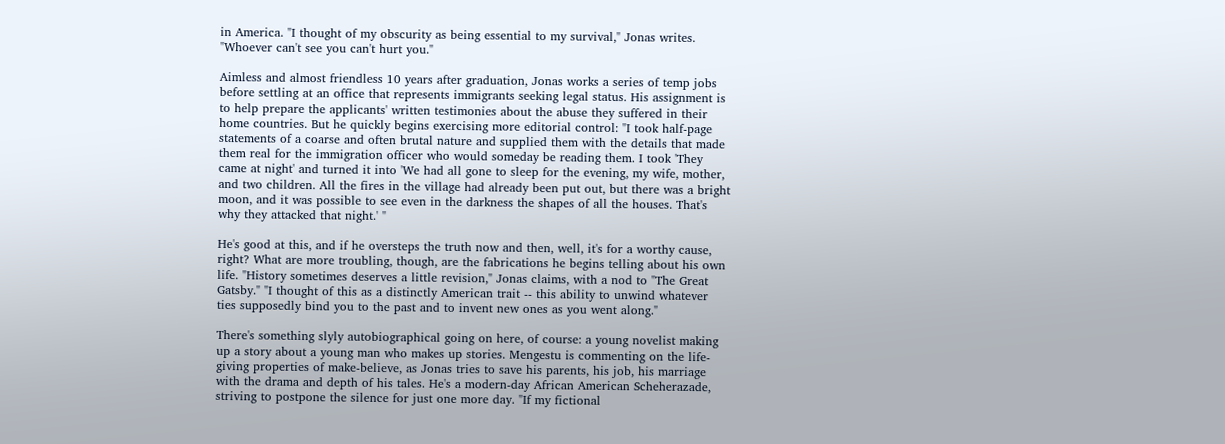in America. "I thought of my obscurity as being essential to my survival," Jonas writes. "Whoever can't see you can't hurt you."

Aimless and almost friendless 10 years after graduation, Jonas works a series of temp jobs before settling at an office that represents immigrants seeking legal status. His assignment is to help prepare the applicants' written testimonies about the abuse they suffered in their home countries. But he quickly begins exercising more editorial control: "I took half-page statements of a coarse and often brutal nature and supplied them with the details that made them real for the immigration officer who would someday be reading them. I took 'They came at night' and turned it into 'We had all gone to sleep for the evening, my wife, mother, and two children. All the fires in the village had already been put out, but there was a bright moon, and it was possible to see even in the darkness the shapes of all the houses. That's why they attacked that night.' "

He's good at this, and if he oversteps the truth now and then, well, it's for a worthy cause, right? What are more troubling, though, are the fabrications he begins telling about his own life. "History sometimes deserves a little revision," Jonas claims, with a nod to "The Great Gatsby." "I thought of this as a distinctly American trait -- this ability to unwind whatever ties supposedly bind you to the past and to invent new ones as you went along."

There's something slyly autobiographical going on here, of course: a young novelist making up a story about a young man who makes up stories. Mengestu is commenting on the life-giving properties of make-believe, as Jonas tries to save his parents, his job, his marriage with the drama and depth of his tales. He's a modern-day African American Scheherazade, striving to postpone the silence for just one more day. "If my fictional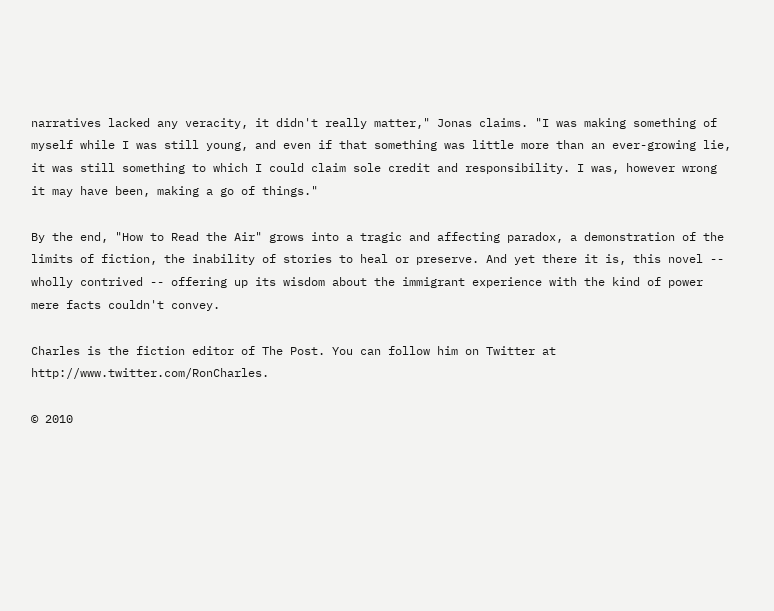narratives lacked any veracity, it didn't really matter," Jonas claims. "I was making something of myself while I was still young, and even if that something was little more than an ever-growing lie, it was still something to which I could claim sole credit and responsibility. I was, however wrong it may have been, making a go of things."

By the end, "How to Read the Air" grows into a tragic and affecting paradox, a demonstration of the limits of fiction, the inability of stories to heal or preserve. And yet there it is, this novel -- wholly contrived -- offering up its wisdom about the immigrant experience with the kind of power mere facts couldn't convey.

Charles is the fiction editor of The Post. You can follow him on Twitter at http://www.twitter.com/RonCharles.

© 2010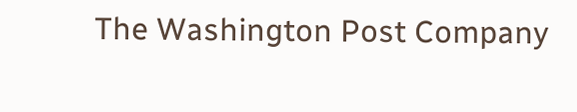The Washington Post Company